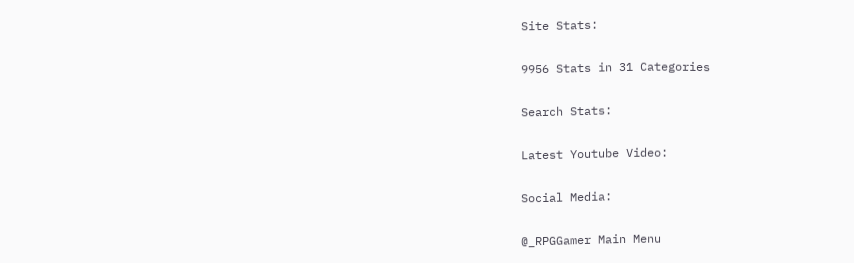Site Stats:

9956 Stats in 31 Categories

Search Stats:

Latest Youtube Video:

Social Media:

@_RPGGamer Main Menu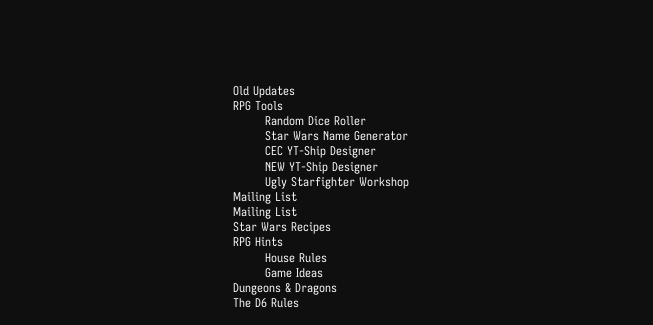Old Updates
RPG Tools
        Random Dice Roller
        Star Wars Name Generator
        CEC YT-Ship Designer
        NEW YT-Ship Designer
        Ugly Starfighter Workshop
Mailing List
Mailing List
Star Wars Recipes
RPG Hints
        House Rules
        Game Ideas
Dungeons & Dragons
The D6 Rules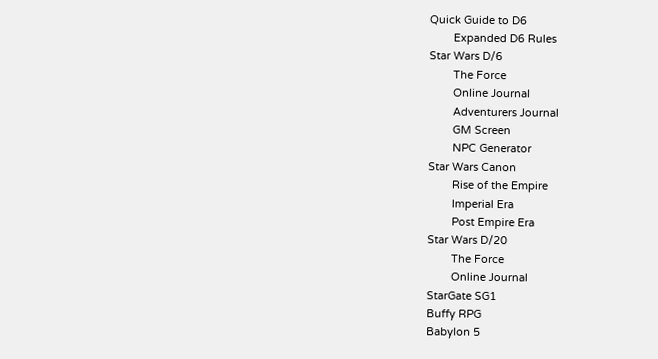Quick Guide to D6
        Expanded D6 Rules
Star Wars D/6
        The Force
        Online Journal
        Adventurers Journal
        GM Screen
        NPC Generator
Star Wars Canon
        Rise of the Empire
        Imperial Era
        Post Empire Era
Star Wars D/20
        The Force
        Online Journal
StarGate SG1
Buffy RPG
Babylon 5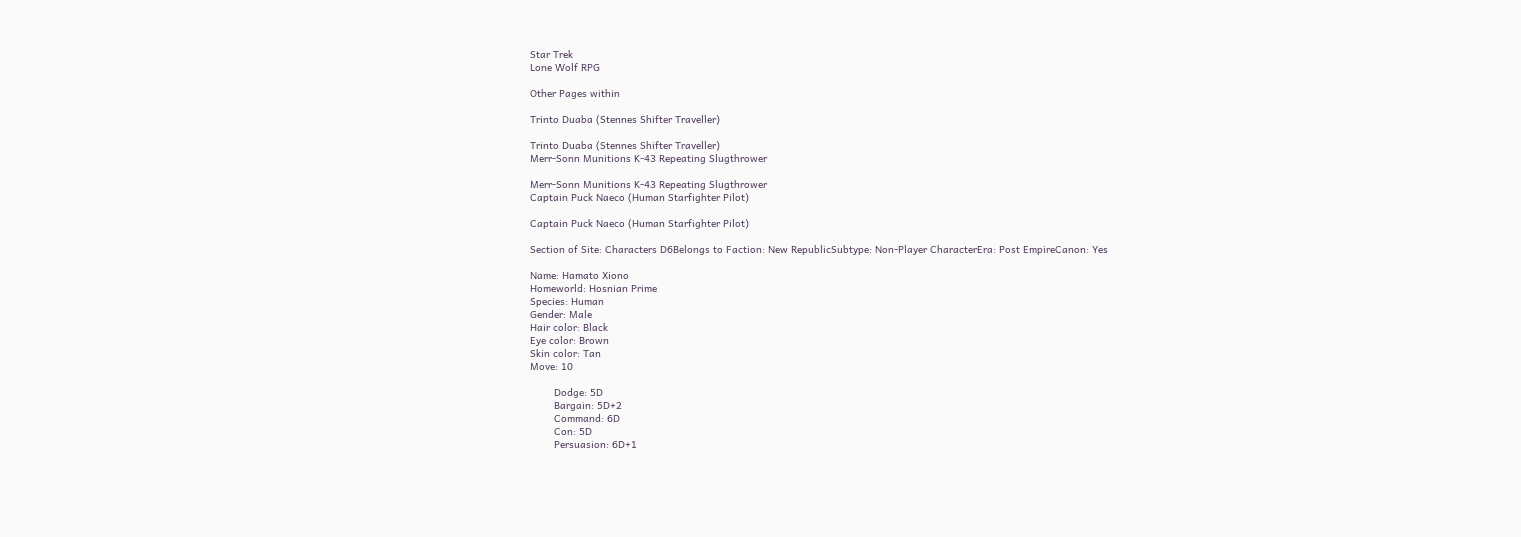Star Trek
Lone Wolf RPG

Other Pages within

Trinto Duaba (Stennes Shifter Traveller)

Trinto Duaba (Stennes Shifter Traveller)
Merr-Sonn Munitions K-43 Repeating Slugthrower

Merr-Sonn Munitions K-43 Repeating Slugthrower
Captain Puck Naeco (Human Starfighter Pilot)

Captain Puck Naeco (Human Starfighter Pilot)

Section of Site: Characters D6Belongs to Faction: New RepublicSubtype: Non-Player CharacterEra: Post EmpireCanon: Yes

Name: Hamato Xiono
Homeworld: Hosnian Prime
Species: Human
Gender: Male
Hair color: Black
Eye color: Brown
Skin color: Tan
Move: 10

        Dodge: 5D
        Bargain: 5D+2
        Command: 6D
        Con: 5D
        Persuasion: 6D+1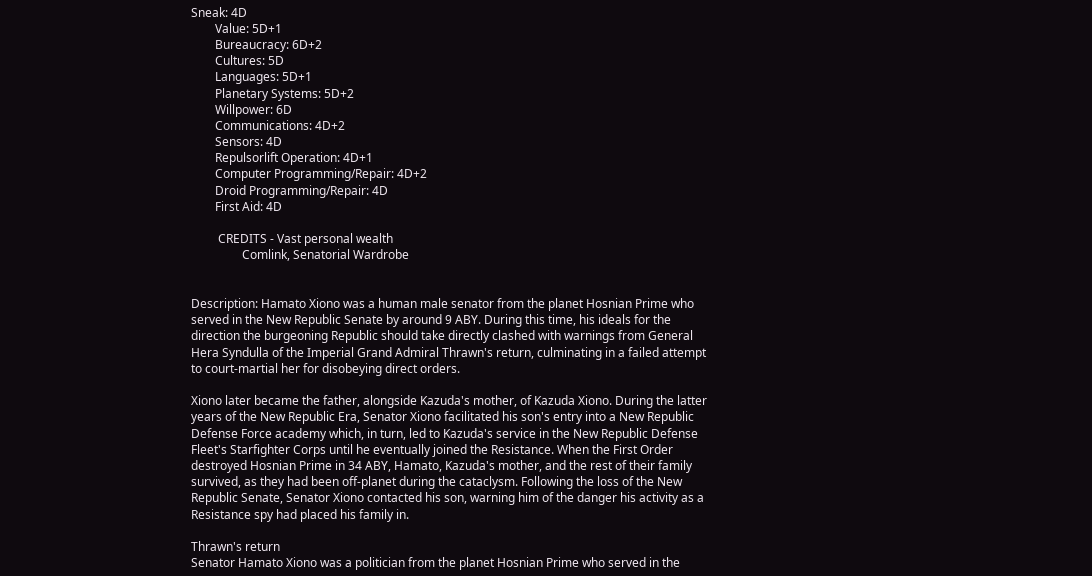Sneak: 4D
        Value: 5D+1
        Bureaucracy: 6D+2
        Cultures: 5D
        Languages: 5D+1
        Planetary Systems: 5D+2
        Willpower: 6D
        Communications: 4D+2
        Sensors: 4D
        Repulsorlift Operation: 4D+1
        Computer Programming/Repair: 4D+2
        Droid Programming/Repair: 4D
        First Aid: 4D

         CREDITS - Vast personal wealth
                 Comlink, Senatorial Wardrobe


Description: Hamato Xiono was a human male senator from the planet Hosnian Prime who served in the New Republic Senate by around 9 ABY. During this time, his ideals for the direction the burgeoning Republic should take directly clashed with warnings from General Hera Syndulla of the Imperial Grand Admiral Thrawn's return, culminating in a failed attempt to court-martial her for disobeying direct orders.

Xiono later became the father, alongside Kazuda's mother, of Kazuda Xiono. During the latter years of the New Republic Era, Senator Xiono facilitated his son's entry into a New Republic Defense Force academy which, in turn, led to Kazuda's service in the New Republic Defense Fleet's Starfighter Corps until he eventually joined the Resistance. When the First Order destroyed Hosnian Prime in 34 ABY, Hamato, Kazuda's mother, and the rest of their family survived, as they had been off-planet during the cataclysm. Following the loss of the New Republic Senate, Senator Xiono contacted his son, warning him of the danger his activity as a Resistance spy had placed his family in.

Thrawn's return
Senator Hamato Xiono was a politician from the planet Hosnian Prime who served in the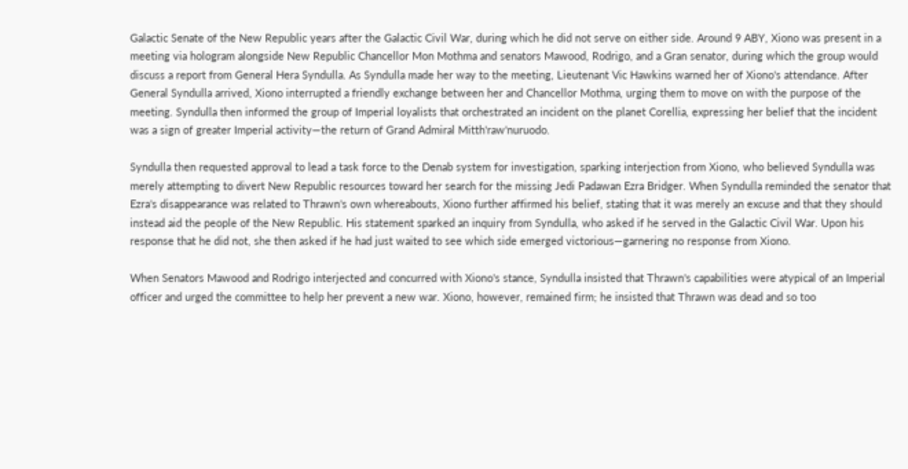Galactic Senate of the New Republic years after the Galactic Civil War, during which he did not serve on either side. Around 9 ABY, Xiono was present in a meeting via hologram alongside New Republic Chancellor Mon Mothma and senators Mawood, Rodrigo, and a Gran senator, during which the group would discuss a report from General Hera Syndulla. As Syndulla made her way to the meeting, Lieutenant Vic Hawkins warned her of Xiono's attendance. After General Syndulla arrived, Xiono interrupted a friendly exchange between her and Chancellor Mothma, urging them to move on with the purpose of the meeting. Syndulla then informed the group of Imperial loyalists that orchestrated an incident on the planet Corellia, expressing her belief that the incident was a sign of greater Imperial activity—the return of Grand Admiral Mitth'raw'nuruodo.

Syndulla then requested approval to lead a task force to the Denab system for investigation, sparking interjection from Xiono, who believed Syndulla was merely attempting to divert New Republic resources toward her search for the missing Jedi Padawan Ezra Bridger. When Syndulla reminded the senator that Ezra's disappearance was related to Thrawn's own whereabouts, Xiono further affirmed his belief, stating that it was merely an excuse and that they should instead aid the people of the New Republic. His statement sparked an inquiry from Syndulla, who asked if he served in the Galactic Civil War. Upon his response that he did not, she then asked if he had just waited to see which side emerged victorious—garnering no response from Xiono.

When Senators Mawood and Rodrigo interjected and concurred with Xiono's stance, Syndulla insisted that Thrawn's capabilities were atypical of an Imperial officer and urged the committee to help her prevent a new war. Xiono, however, remained firm; he insisted that Thrawn was dead and so too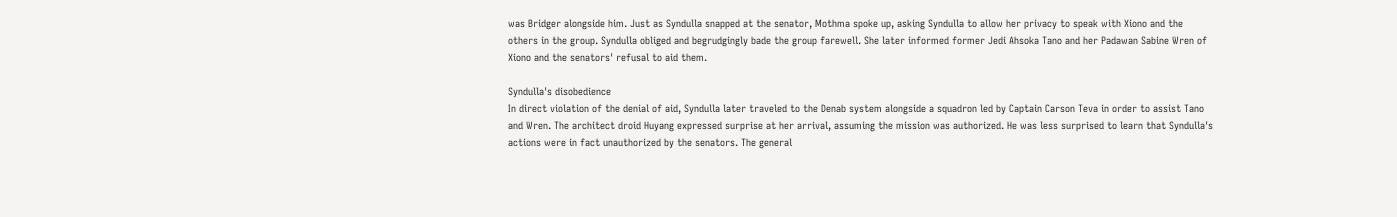was Bridger alongside him. Just as Syndulla snapped at the senator, Mothma spoke up, asking Syndulla to allow her privacy to speak with Xiono and the others in the group. Syndulla obliged and begrudgingly bade the group farewell. She later informed former Jedi Ahsoka Tano and her Padawan Sabine Wren of Xiono and the senators' refusal to aid them.

Syndulla's disobedience
In direct violation of the denial of aid, Syndulla later traveled to the Denab system alongside a squadron led by Captain Carson Teva in order to assist Tano and Wren. The architect droid Huyang expressed surprise at her arrival, assuming the mission was authorized. He was less surprised to learn that Syndulla's actions were in fact unauthorized by the senators. The general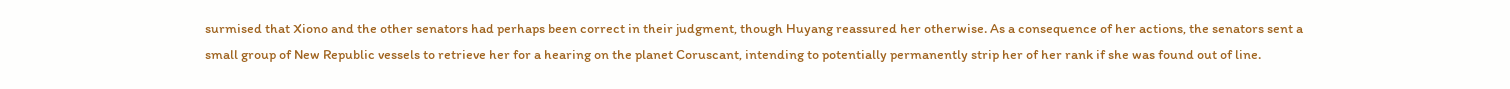surmised that Xiono and the other senators had perhaps been correct in their judgment, though Huyang reassured her otherwise. As a consequence of her actions, the senators sent a small group of New Republic vessels to retrieve her for a hearing on the planet Coruscant, intending to potentially permanently strip her of her rank if she was found out of line.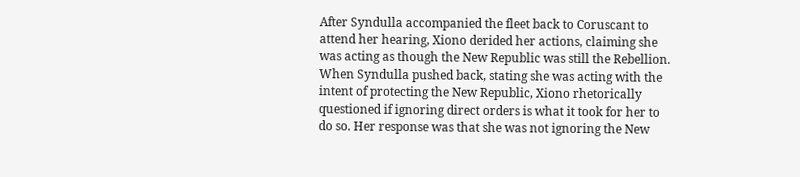After Syndulla accompanied the fleet back to Coruscant to attend her hearing, Xiono derided her actions, claiming she was acting as though the New Republic was still the Rebellion. When Syndulla pushed back, stating she was acting with the intent of protecting the New Republic, Xiono rhetorically questioned if ignoring direct orders is what it took for her to do so. Her response was that she was not ignoring the New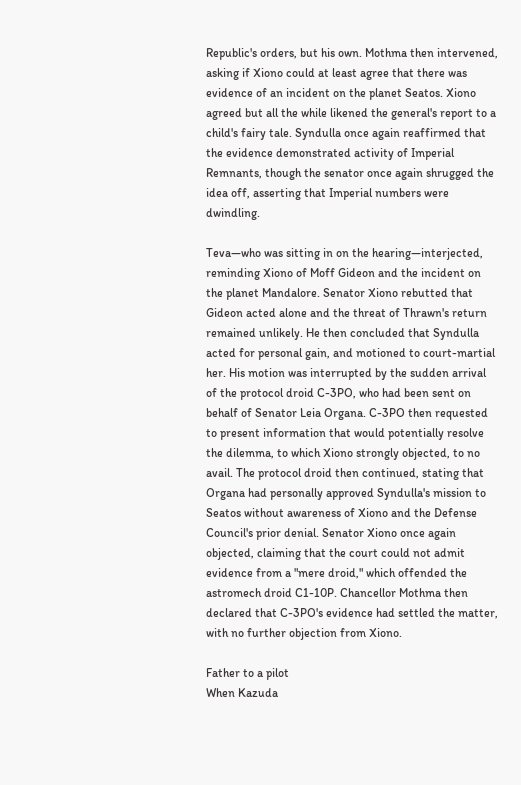Republic's orders, but his own. Mothma then intervened, asking if Xiono could at least agree that there was evidence of an incident on the planet Seatos. Xiono agreed but all the while likened the general's report to a child's fairy tale. Syndulla once again reaffirmed that the evidence demonstrated activity of Imperial Remnants, though the senator once again shrugged the idea off, asserting that Imperial numbers were dwindling.

Teva—who was sitting in on the hearing—interjected, reminding Xiono of Moff Gideon and the incident on the planet Mandalore. Senator Xiono rebutted that Gideon acted alone and the threat of Thrawn's return remained unlikely. He then concluded that Syndulla acted for personal gain, and motioned to court-martial her. His motion was interrupted by the sudden arrival of the protocol droid C-3PO, who had been sent on behalf of Senator Leia Organa. C-3PO then requested to present information that would potentially resolve the dilemma, to which Xiono strongly objected, to no avail. The protocol droid then continued, stating that Organa had personally approved Syndulla's mission to Seatos without awareness of Xiono and the Defense Council's prior denial. Senator Xiono once again objected, claiming that the court could not admit evidence from a "mere droid," which offended the astromech droid C1-10P. Chancellor Mothma then declared that C-3PO's evidence had settled the matter, with no further objection from Xiono.

Father to a pilot
When Kazuda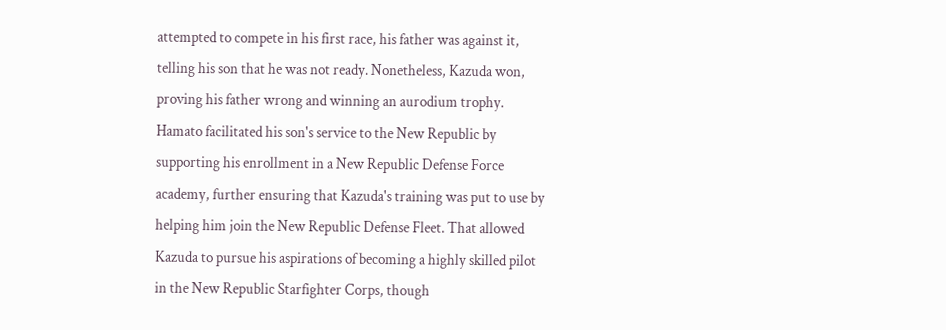attempted to compete in his first race, his father was against it, telling his son that he was not ready. Nonetheless, Kazuda won, proving his father wrong and winning an aurodium trophy. Hamato facilitated his son's service to the New Republic by supporting his enrollment in a New Republic Defense Force academy, further ensuring that Kazuda's training was put to use by helping him join the New Republic Defense Fleet. That allowed Kazuda to pursue his aspirations of becoming a highly skilled pilot in the New Republic Starfighter Corps, though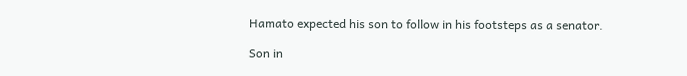Hamato expected his son to follow in his footsteps as a senator.

Son in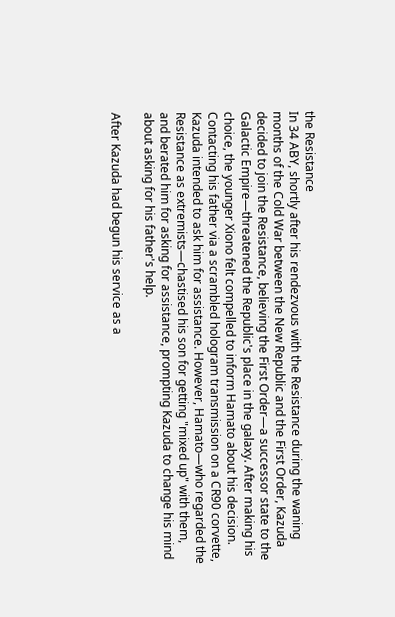the Resistance
In 34 ABY, shortly after his rendezvous with the Resistance during the waning months of the Cold War between the New Republic and the First Order, Kazuda decided to join the Resistance, believing the First Order—a successor state to the Galactic Empire—threatened the Republic's place in the galaxy. After making his choice, the younger Xiono felt compelled to inform Hamato about his decision. Contacting his father via a scrambled hologram transmission on a CR90 corvette, Kazuda intended to ask him for assistance. However, Hamato—who regarded the Resistance as extremists—chastised his son for getting "mixed up" with them, and berated him for asking for assistance, prompting Kazuda to change his mind about asking for his father's help.

After Kazuda had begun his service as a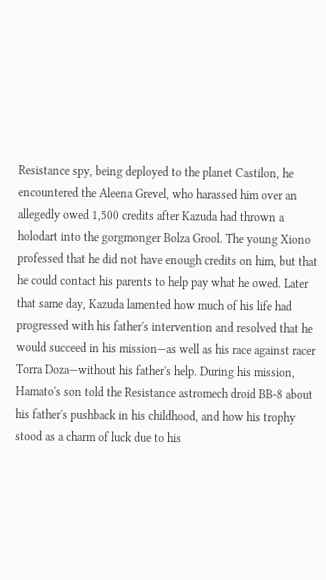Resistance spy, being deployed to the planet Castilon, he encountered the Aleena Grevel, who harassed him over an allegedly owed 1,500 credits after Kazuda had thrown a holodart into the gorgmonger Bolza Grool. The young Xiono professed that he did not have enough credits on him, but that he could contact his parents to help pay what he owed. Later that same day, Kazuda lamented how much of his life had progressed with his father's intervention and resolved that he would succeed in his mission—as well as his race against racer Torra Doza—without his father's help. During his mission, Hamato's son told the Resistance astromech droid BB-8 about his father's pushback in his childhood, and how his trophy stood as a charm of luck due to his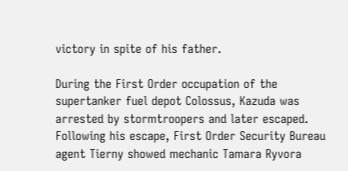victory in spite of his father.

During the First Order occupation of the supertanker fuel depot Colossus, Kazuda was arrested by stormtroopers and later escaped. Following his escape, First Order Security Bureau agent Tierny showed mechanic Tamara Ryvora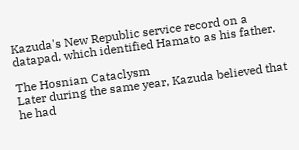Kazuda's New Republic service record on a datapad, which identified Hamato as his father.

The Hosnian Cataclysm
Later during the same year, Kazuda believed that he had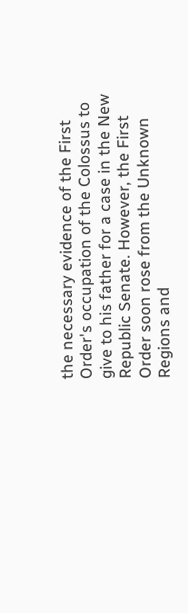the necessary evidence of the First Order's occupation of the Colossus to give to his father for a case in the New Republic Senate. However, the First Order soon rose from the Unknown Regions and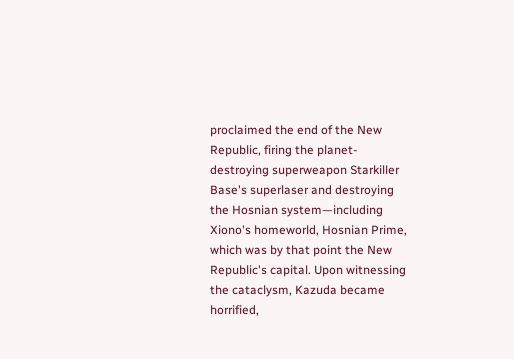proclaimed the end of the New Republic, firing the planet-destroying superweapon Starkiller Base's superlaser and destroying the Hosnian system—including Xiono's homeworld, Hosnian Prime, which was by that point the New Republic's capital. Upon witnessing the cataclysm, Kazuda became horrified,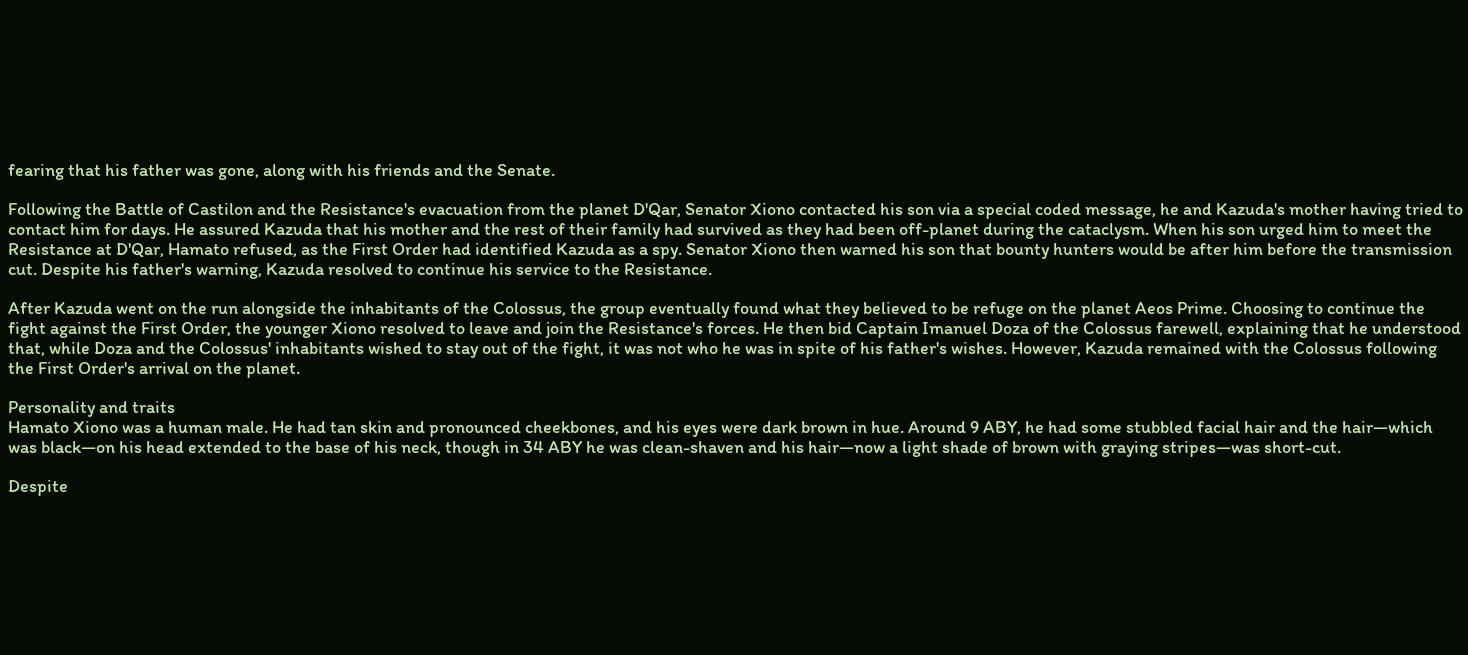fearing that his father was gone, along with his friends and the Senate.

Following the Battle of Castilon and the Resistance's evacuation from the planet D'Qar, Senator Xiono contacted his son via a special coded message, he and Kazuda's mother having tried to contact him for days. He assured Kazuda that his mother and the rest of their family had survived as they had been off-planet during the cataclysm. When his son urged him to meet the Resistance at D'Qar, Hamato refused, as the First Order had identified Kazuda as a spy. Senator Xiono then warned his son that bounty hunters would be after him before the transmission cut. Despite his father's warning, Kazuda resolved to continue his service to the Resistance.

After Kazuda went on the run alongside the inhabitants of the Colossus, the group eventually found what they believed to be refuge on the planet Aeos Prime. Choosing to continue the fight against the First Order, the younger Xiono resolved to leave and join the Resistance's forces. He then bid Captain Imanuel Doza of the Colossus farewell, explaining that he understood that, while Doza and the Colossus' inhabitants wished to stay out of the fight, it was not who he was in spite of his father's wishes. However, Kazuda remained with the Colossus following the First Order's arrival on the planet.

Personality and traits
Hamato Xiono was a human male. He had tan skin and pronounced cheekbones, and his eyes were dark brown in hue. Around 9 ABY, he had some stubbled facial hair and the hair—which was black—on his head extended to the base of his neck, though in 34 ABY he was clean-shaven and his hair—now a light shade of brown with graying stripes—was short-cut.

Despite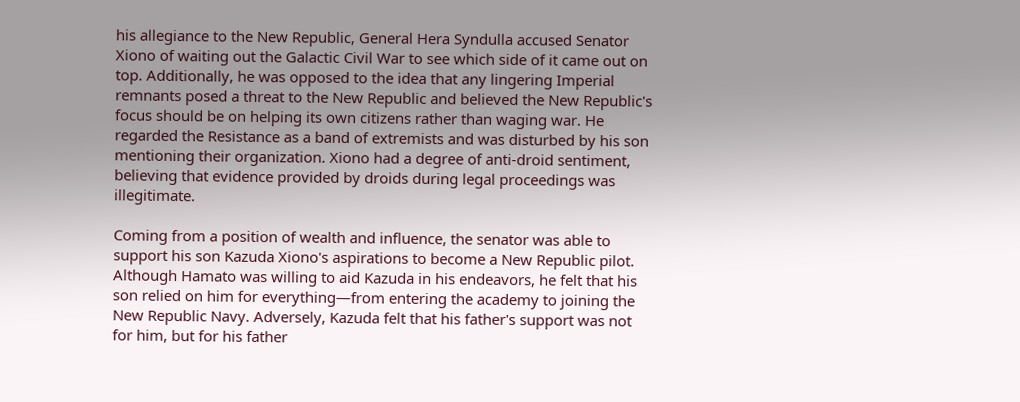his allegiance to the New Republic, General Hera Syndulla accused Senator Xiono of waiting out the Galactic Civil War to see which side of it came out on top. Additionally, he was opposed to the idea that any lingering Imperial remnants posed a threat to the New Republic and believed the New Republic's focus should be on helping its own citizens rather than waging war. He regarded the Resistance as a band of extremists and was disturbed by his son mentioning their organization. Xiono had a degree of anti-droid sentiment, believing that evidence provided by droids during legal proceedings was illegitimate.

Coming from a position of wealth and influence, the senator was able to support his son Kazuda Xiono's aspirations to become a New Republic pilot. Although Hamato was willing to aid Kazuda in his endeavors, he felt that his son relied on him for everything—from entering the academy to joining the New Republic Navy. Adversely, Kazuda felt that his father's support was not for him, but for his father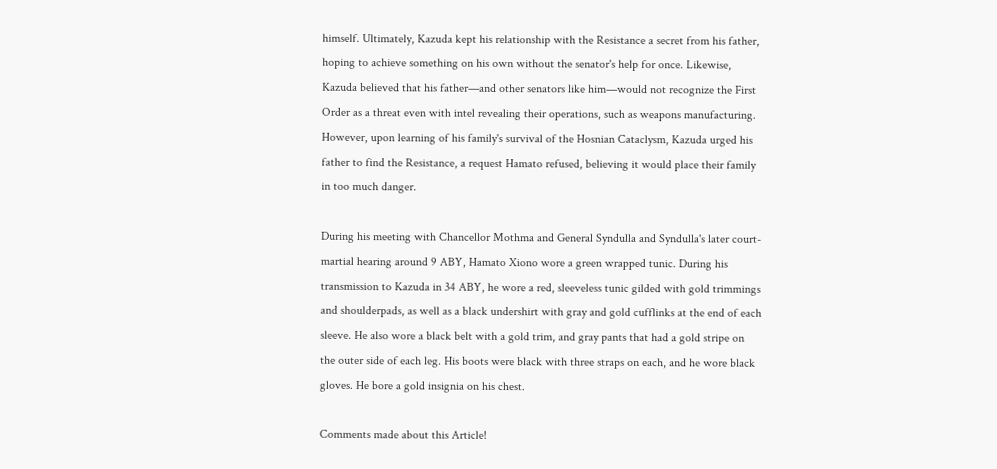himself. Ultimately, Kazuda kept his relationship with the Resistance a secret from his father, hoping to achieve something on his own without the senator's help for once. Likewise, Kazuda believed that his father—and other senators like him—would not recognize the First Order as a threat even with intel revealing their operations, such as weapons manufacturing. However, upon learning of his family's survival of the Hosnian Cataclysm, Kazuda urged his father to find the Resistance, a request Hamato refused, believing it would place their family in too much danger.

During his meeting with Chancellor Mothma and General Syndulla and Syndulla's later court-martial hearing around 9 ABY, Hamato Xiono wore a green wrapped tunic. During his transmission to Kazuda in 34 ABY, he wore a red, sleeveless tunic gilded with gold trimmings and shoulderpads, as well as a black undershirt with gray and gold cufflinks at the end of each sleeve. He also wore a black belt with a gold trim, and gray pants that had a gold stripe on the outer side of each leg. His boots were black with three straps on each, and he wore black gloves. He bore a gold insignia on his chest.

Comments made about this Article!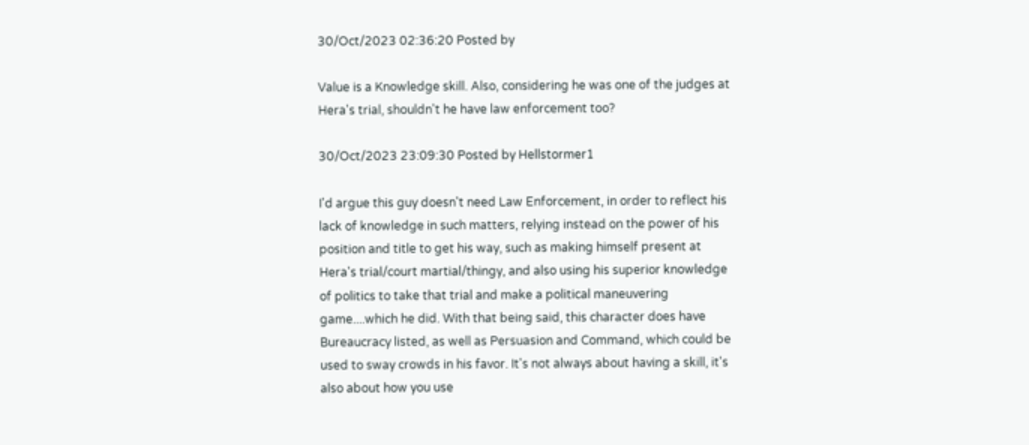30/Oct/2023 02:36:20 Posted by

Value is a Knowledge skill. Also, considering he was one of the judges at Hera's trial, shouldn't he have law enforcement too?

30/Oct/2023 23:09:30 Posted by Hellstormer1

I'd argue this guy doesn't need Law Enforcement, in order to reflect his lack of knowledge in such matters, relying instead on the power of his position and title to get his way, such as making himself present at Hera's trial/court martial/thingy, and also using his superior knowledge of politics to take that trial and make a political maneuvering game....which he did. With that being said, this character does have Bureaucracy listed, as well as Persuasion and Command, which could be used to sway crowds in his favor. It's not always about having a skill, it's also about how you use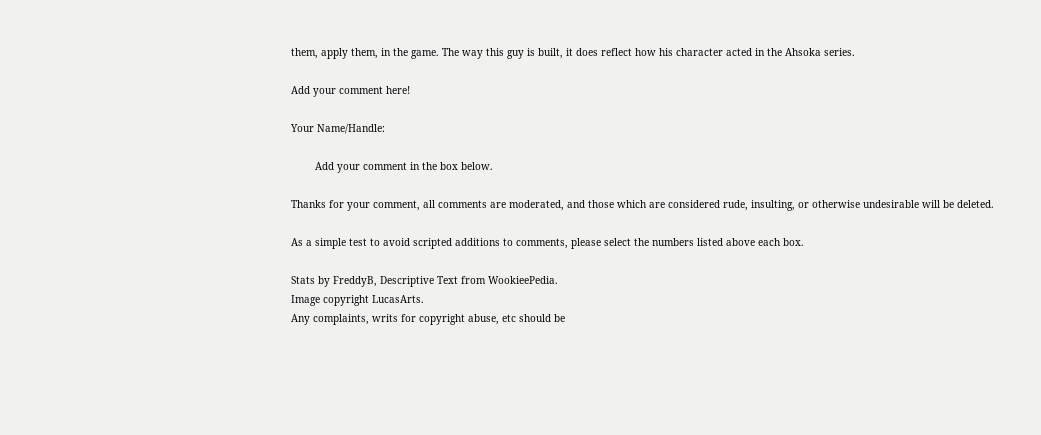them, apply them, in the game. The way this guy is built, it does reflect how his character acted in the Ahsoka series.

Add your comment here!

Your Name/Handle:

        Add your comment in the box below.

Thanks for your comment, all comments are moderated, and those which are considered rude, insulting, or otherwise undesirable will be deleted.

As a simple test to avoid scripted additions to comments, please select the numbers listed above each box.

Stats by FreddyB, Descriptive Text from WookieePedia.
Image copyright LucasArts.
Any complaints, writs for copyright abuse, etc should be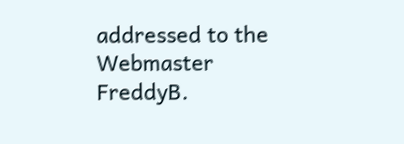addressed to the Webmaster FreddyB.